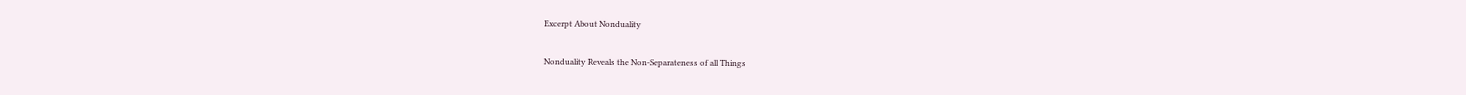Excerpt About Nonduality

Nonduality Reveals the Non-Separateness of all Things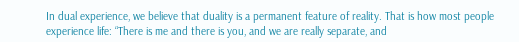In dual experience, we believe that duality is a permanent feature of reality. That is how most people experience life: “There is me and there is you, and we are really separate, and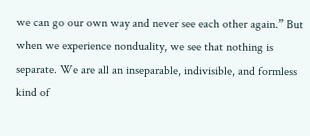we can go our own way and never see each other again.” But when we experience nonduality, we see that nothing is separate. We are all an inseparable, indivisible, and formless kind of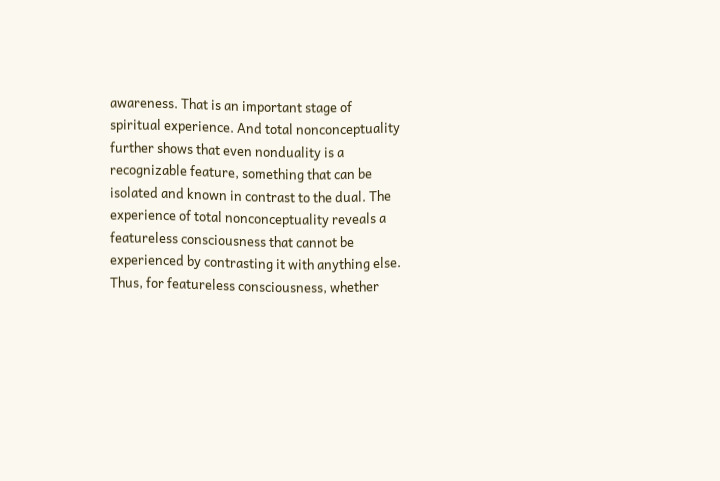awareness. That is an important stage of spiritual experience. And total nonconceptuality further shows that even nonduality is a recognizable feature, something that can be isolated and known in contrast to the dual. The experience of total nonconceptuality reveals a featureless consciousness that cannot be experienced by contrasting it with anything else. Thus, for featureless consciousness, whether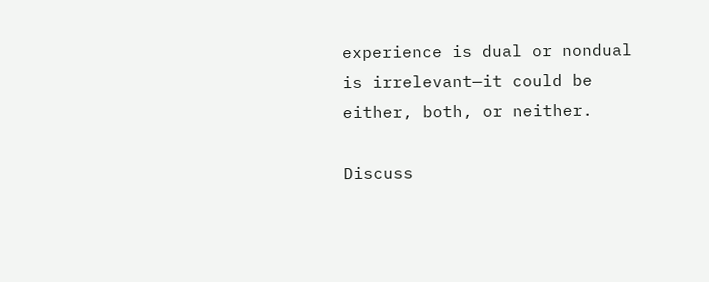experience is dual or nondual is irrelevant—it could be either, both, or neither.

Discuss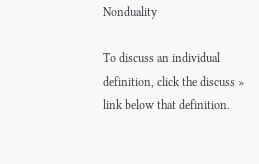Nonduality

To discuss an individual definition, click the discuss » link below that definition.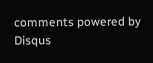comments powered by Disqus